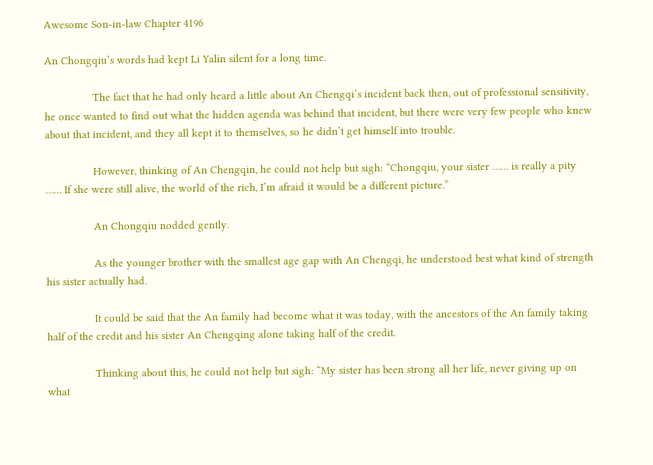Awesome Son-in-law Chapter 4196

An Chongqiu’s words had kept Li Yalin silent for a long time.

                The fact that he had only heard a little about An Chengqi’s incident back then, out of professional sensitivity, he once wanted to find out what the hidden agenda was behind that incident, but there were very few people who knew about that incident, and they all kept it to themselves, so he didn’t get himself into trouble.

                However, thinking of An Chengqin, he could not help but sigh: “Chongqiu, your sister …… is really a pity …… If she were still alive, the world of the rich, I’m afraid it would be a different picture.”

                An Chongqiu nodded gently.

                As the younger brother with the smallest age gap with An Chengqi, he understood best what kind of strength his sister actually had.

                It could be said that the An family had become what it was today, with the ancestors of the An family taking half of the credit and his sister An Chengqing alone taking half of the credit.

                Thinking about this, he could not help but sigh: “My sister has been strong all her life, never giving up on what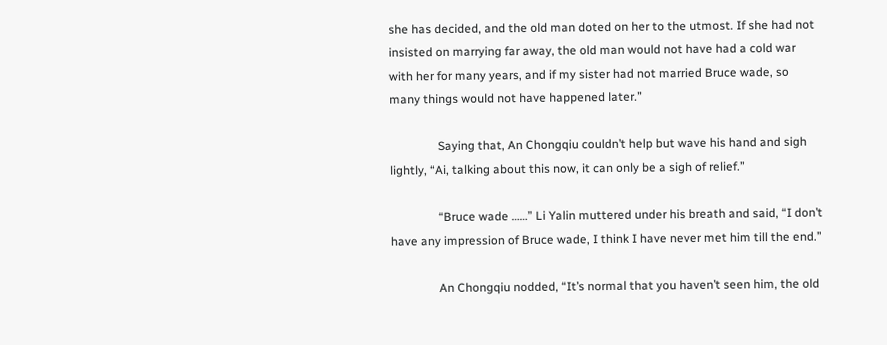she has decided, and the old man doted on her to the utmost. If she had not insisted on marrying far away, the old man would not have had a cold war with her for many years, and if my sister had not married Bruce wade, so many things would not have happened later.”

                Saying that, An Chongqiu couldn’t help but wave his hand and sigh lightly, “Ai, talking about this now, it can only be a sigh of relief.”

                “Bruce wade ……” Li Yalin muttered under his breath and said, “I don’t have any impression of Bruce wade, I think I have never met him till the end.”

                An Chongqiu nodded, “It’s normal that you haven’t seen him, the old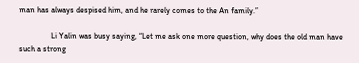man has always despised him, and he rarely comes to the An family.”

                Li Yalin was busy saying, “Let me ask one more question, why does the old man have such a strong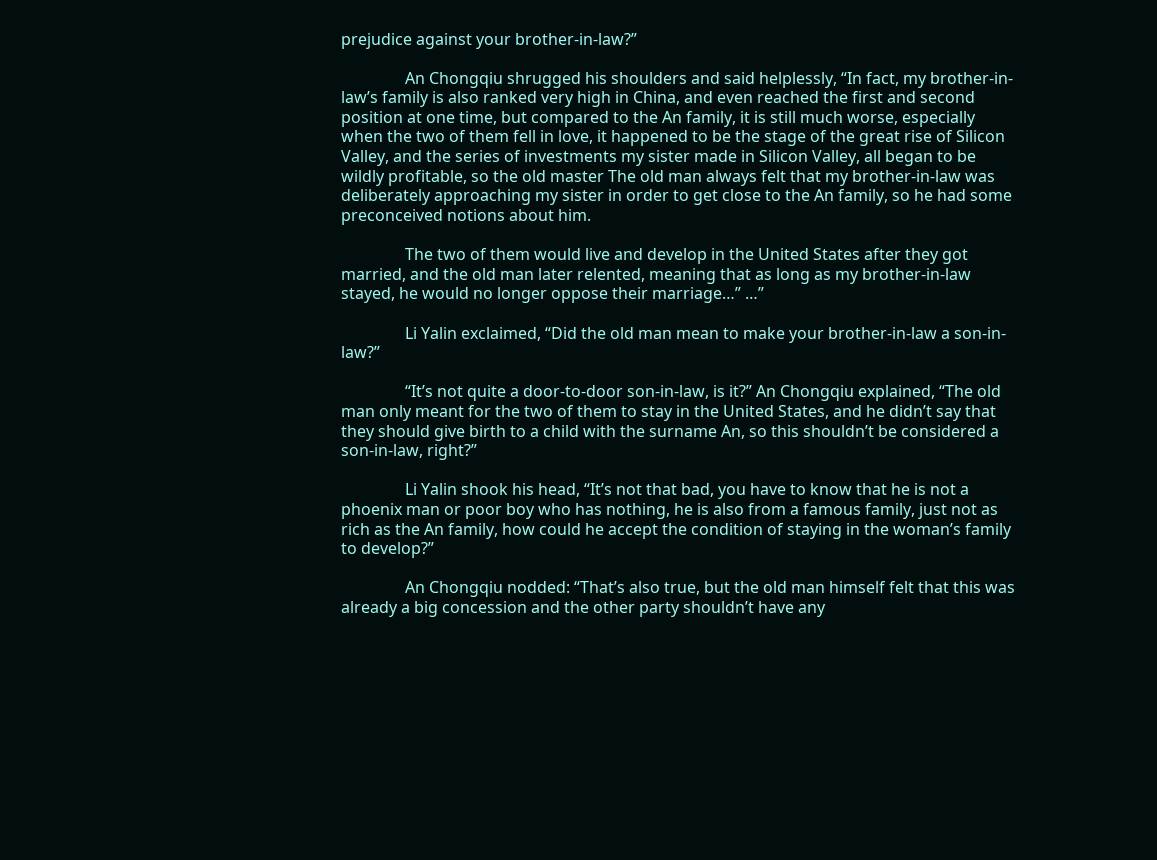prejudice against your brother-in-law?”

                An Chongqiu shrugged his shoulders and said helplessly, “In fact, my brother-in-law’s family is also ranked very high in China, and even reached the first and second position at one time, but compared to the An family, it is still much worse, especially when the two of them fell in love, it happened to be the stage of the great rise of Silicon Valley, and the series of investments my sister made in Silicon Valley, all began to be wildly profitable, so the old master The old man always felt that my brother-in-law was deliberately approaching my sister in order to get close to the An family, so he had some preconceived notions about him.

                The two of them would live and develop in the United States after they got married, and the old man later relented, meaning that as long as my brother-in-law stayed, he would no longer oppose their marriage…” …”

                Li Yalin exclaimed, “Did the old man mean to make your brother-in-law a son-in-law?”

                “It’s not quite a door-to-door son-in-law, is it?” An Chongqiu explained, “The old man only meant for the two of them to stay in the United States, and he didn’t say that they should give birth to a child with the surname An, so this shouldn’t be considered a son-in-law, right?”

                Li Yalin shook his head, “It’s not that bad, you have to know that he is not a phoenix man or poor boy who has nothing, he is also from a famous family, just not as rich as the An family, how could he accept the condition of staying in the woman’s family to develop?”

                An Chongqiu nodded: “That’s also true, but the old man himself felt that this was already a big concession and the other party shouldn’t have any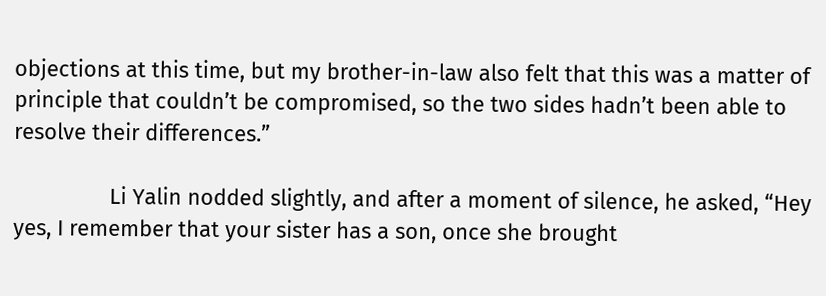objections at this time, but my brother-in-law also felt that this was a matter of principle that couldn’t be compromised, so the two sides hadn’t been able to resolve their differences.”

                Li Yalin nodded slightly, and after a moment of silence, he asked, “Hey yes, I remember that your sister has a son, once she brought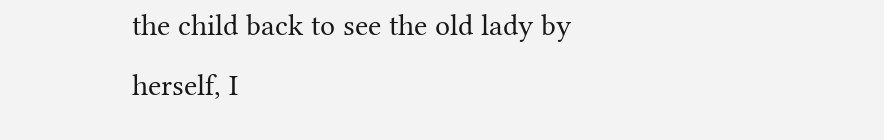the child back to see the old lady by herself, I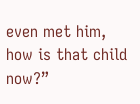even met him, how is that child now?”